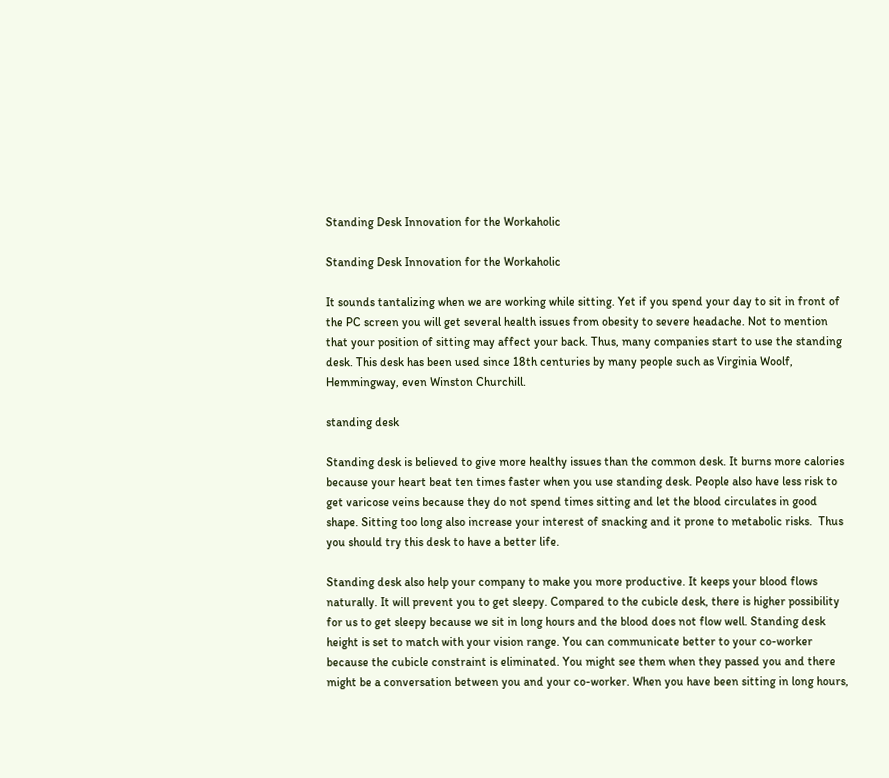Standing Desk Innovation for the Workaholic

Standing Desk Innovation for the Workaholic

It sounds tantalizing when we are working while sitting. Yet if you spend your day to sit in front of the PC screen you will get several health issues from obesity to severe headache. Not to mention that your position of sitting may affect your back. Thus, many companies start to use the standing desk. This desk has been used since 18th centuries by many people such as Virginia Woolf, Hemmingway, even Winston Churchill.

standing desk

Standing desk is believed to give more healthy issues than the common desk. It burns more calories because your heart beat ten times faster when you use standing desk. People also have less risk to get varicose veins because they do not spend times sitting and let the blood circulates in good shape. Sitting too long also increase your interest of snacking and it prone to metabolic risks.  Thus you should try this desk to have a better life.

Standing desk also help your company to make you more productive. It keeps your blood flows naturally. It will prevent you to get sleepy. Compared to the cubicle desk, there is higher possibility for us to get sleepy because we sit in long hours and the blood does not flow well. Standing desk height is set to match with your vision range. You can communicate better to your co-worker because the cubicle constraint is eliminated. You might see them when they passed you and there might be a conversation between you and your co-worker. When you have been sitting in long hours,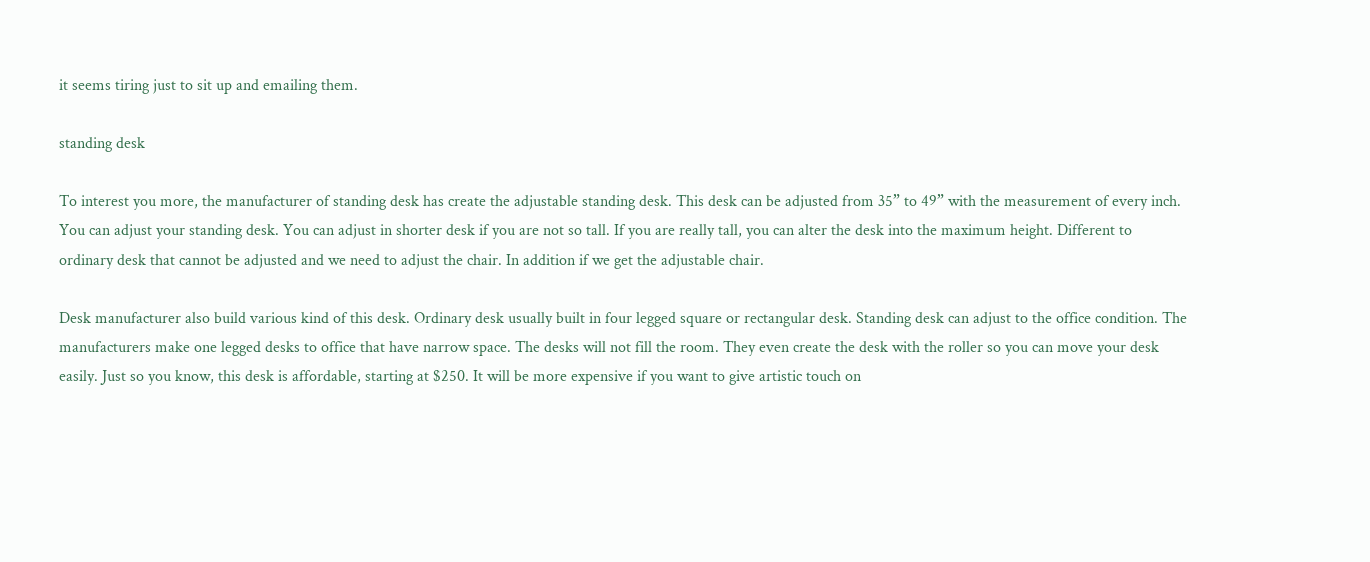it seems tiring just to sit up and emailing them.

standing desk

To interest you more, the manufacturer of standing desk has create the adjustable standing desk. This desk can be adjusted from 35” to 49” with the measurement of every inch. You can adjust your standing desk. You can adjust in shorter desk if you are not so tall. If you are really tall, you can alter the desk into the maximum height. Different to ordinary desk that cannot be adjusted and we need to adjust the chair. In addition if we get the adjustable chair.

Desk manufacturer also build various kind of this desk. Ordinary desk usually built in four legged square or rectangular desk. Standing desk can adjust to the office condition. The manufacturers make one legged desks to office that have narrow space. The desks will not fill the room. They even create the desk with the roller so you can move your desk easily. Just so you know, this desk is affordable, starting at $250. It will be more expensive if you want to give artistic touch on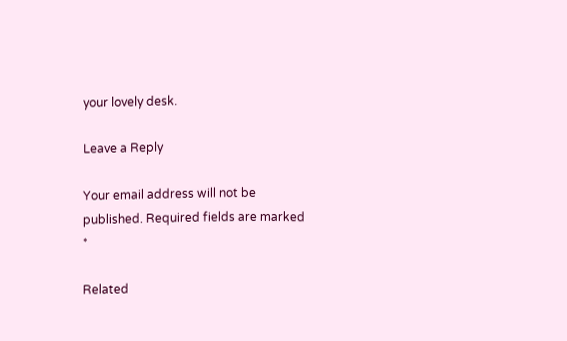your lovely desk.

Leave a Reply

Your email address will not be published. Required fields are marked *

Related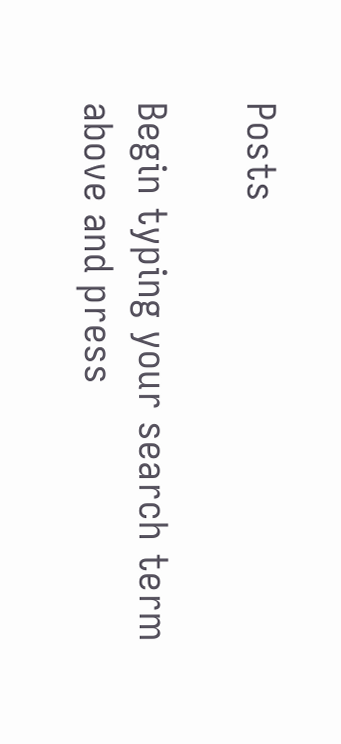Posts

Begin typing your search term above and press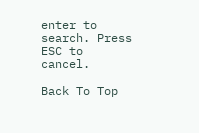enter to search. Press ESC to cancel.

Back To Top